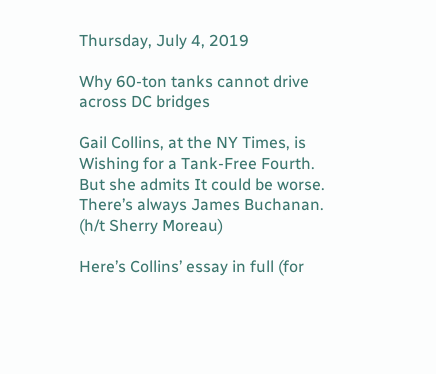Thursday, July 4, 2019

Why 60-ton tanks cannot drive across DC bridges

Gail Collins, at the NY Times, is Wishing for a Tank-Free Fourth. But she admits It could be worse. There’s always James Buchanan. (h/t Sherry Moreau)

Here’s Collins’ essay in full (for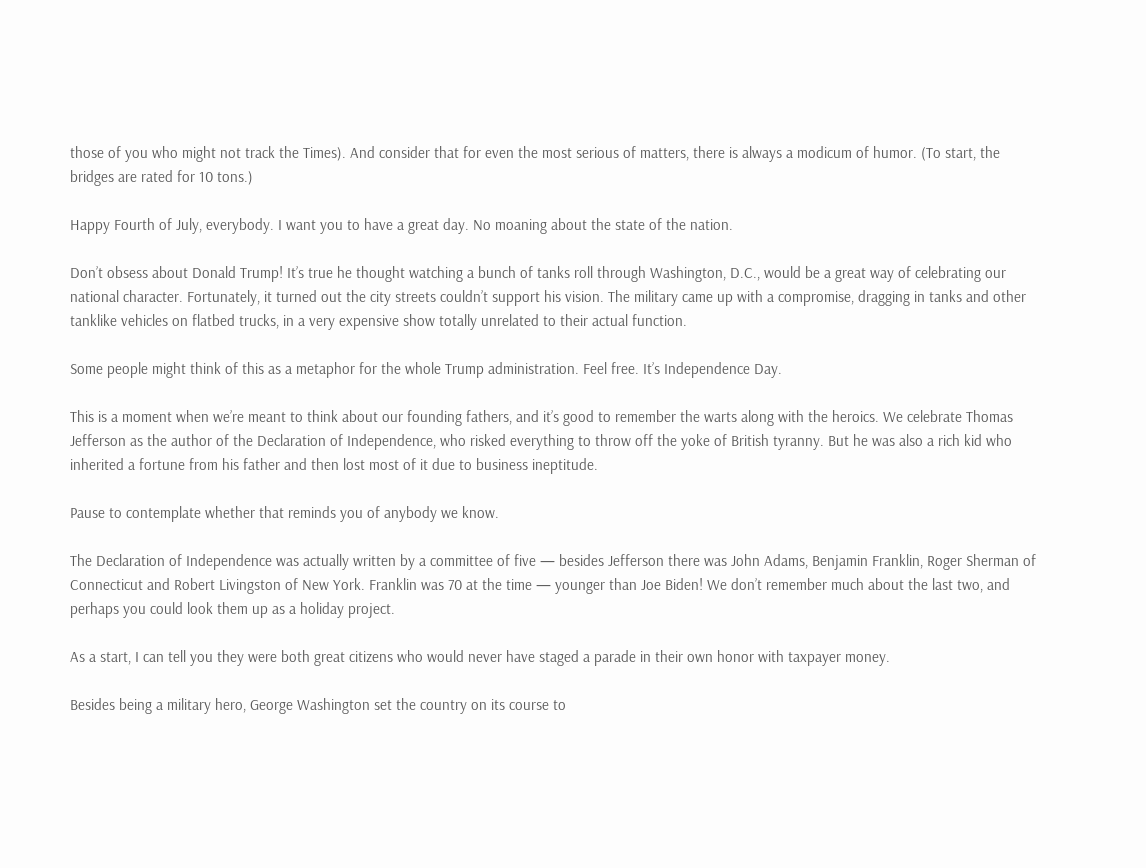those of you who might not track the Times). And consider that for even the most serious of matters, there is always a modicum of humor. (To start, the bridges are rated for 10 tons.)

Happy Fourth of July, everybody. I want you to have a great day. No moaning about the state of the nation.

Don’t obsess about Donald Trump! It’s true he thought watching a bunch of tanks roll through Washington, D.C., would be a great way of celebrating our national character. Fortunately, it turned out the city streets couldn’t support his vision. The military came up with a compromise, dragging in tanks and other tanklike vehicles on flatbed trucks, in a very expensive show totally unrelated to their actual function.

Some people might think of this as a metaphor for the whole Trump administration. Feel free. It’s Independence Day.

This is a moment when we’re meant to think about our founding fathers, and it’s good to remember the warts along with the heroics. We celebrate Thomas Jefferson as the author of the Declaration of Independence, who risked everything to throw off the yoke of British tyranny. But he was also a rich kid who inherited a fortune from his father and then lost most of it due to business ineptitude.

Pause to contemplate whether that reminds you of anybody we know.

The Declaration of Independence was actually written by a committee of five — besides Jefferson there was John Adams, Benjamin Franklin, Roger Sherman of Connecticut and Robert Livingston of New York. Franklin was 70 at the time — younger than Joe Biden! We don’t remember much about the last two, and perhaps you could look them up as a holiday project.

As a start, I can tell you they were both great citizens who would never have staged a parade in their own honor with taxpayer money.

Besides being a military hero, George Washington set the country on its course to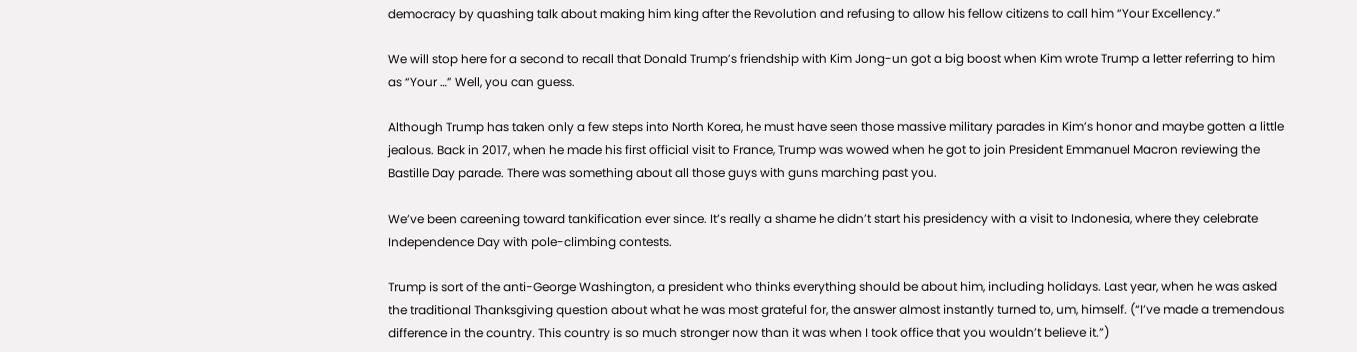democracy by quashing talk about making him king after the Revolution and refusing to allow his fellow citizens to call him “Your Excellency.”

We will stop here for a second to recall that Donald Trump’s friendship with Kim Jong-un got a big boost when Kim wrote Trump a letter referring to him as “Your …” Well, you can guess.

Although Trump has taken only a few steps into North Korea, he must have seen those massive military parades in Kim’s honor and maybe gotten a little jealous. Back in 2017, when he made his first official visit to France, Trump was wowed when he got to join President Emmanuel Macron reviewing the Bastille Day parade. There was something about all those guys with guns marching past you.

We’ve been careening toward tankification ever since. It’s really a shame he didn’t start his presidency with a visit to Indonesia, where they celebrate Independence Day with pole-climbing contests.

Trump is sort of the anti-George Washington, a president who thinks everything should be about him, including holidays. Last year, when he was asked the traditional Thanksgiving question about what he was most grateful for, the answer almost instantly turned to, um, himself. (“I’ve made a tremendous difference in the country. This country is so much stronger now than it was when I took office that you wouldn’t believe it.”)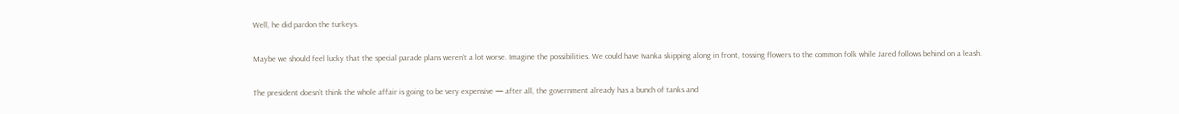Well, he did pardon the turkeys.

Maybe we should feel lucky that the special parade plans weren’t a lot worse. Imagine the possibilities. We could have Ivanka skipping along in front, tossing flowers to the common folk while Jared follows behind on a leash.

The president doesn’t think the whole affair is going to be very expensive — after all, the government already has a bunch of tanks and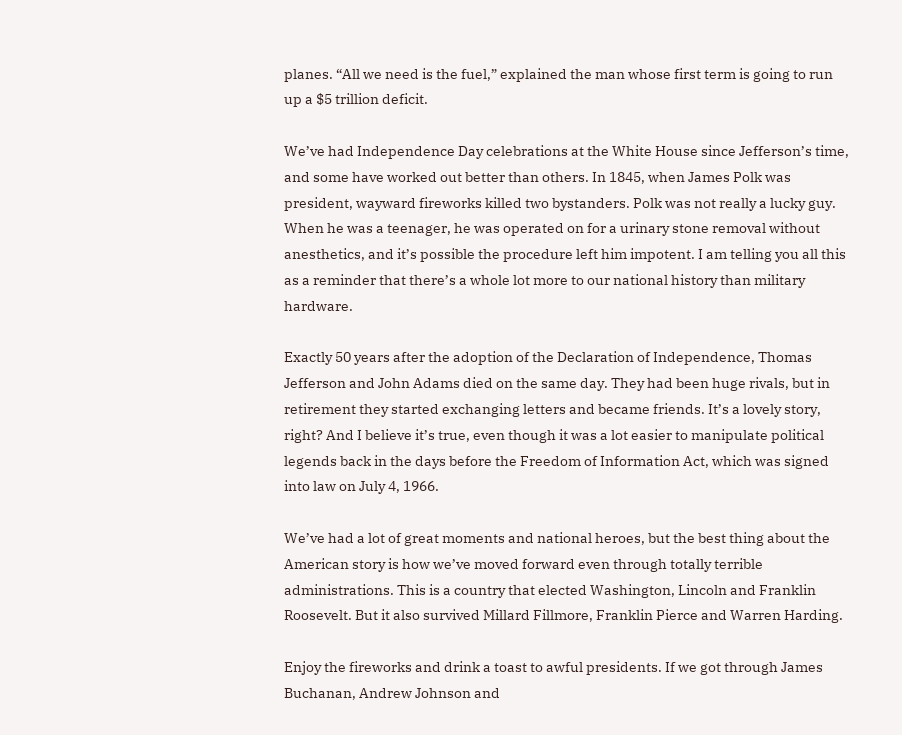planes. “All we need is the fuel,” explained the man whose first term is going to run up a $5 trillion deficit.

We’ve had Independence Day celebrations at the White House since Jefferson’s time, and some have worked out better than others. In 1845, when James Polk was president, wayward fireworks killed two bystanders. Polk was not really a lucky guy. When he was a teenager, he was operated on for a urinary stone removal without anesthetics, and it’s possible the procedure left him impotent. I am telling you all this as a reminder that there’s a whole lot more to our national history than military hardware.

Exactly 50 years after the adoption of the Declaration of Independence, Thomas Jefferson and John Adams died on the same day. They had been huge rivals, but in retirement they started exchanging letters and became friends. It’s a lovely story, right? And I believe it’s true, even though it was a lot easier to manipulate political legends back in the days before the Freedom of Information Act, which was signed into law on July 4, 1966.

We’ve had a lot of great moments and national heroes, but the best thing about the American story is how we’ve moved forward even through totally terrible administrations. This is a country that elected Washington, Lincoln and Franklin Roosevelt. But it also survived Millard Fillmore, Franklin Pierce and Warren Harding.

Enjoy the fireworks and drink a toast to awful presidents. If we got through James Buchanan, Andrew Johnson and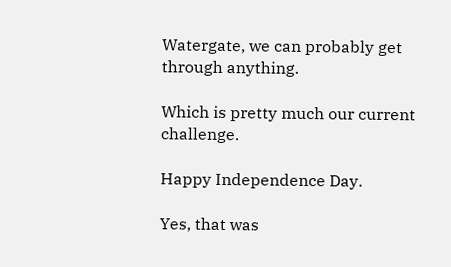Watergate, we can probably get through anything.

Which is pretty much our current challenge.

Happy Independence Day.

Yes, that was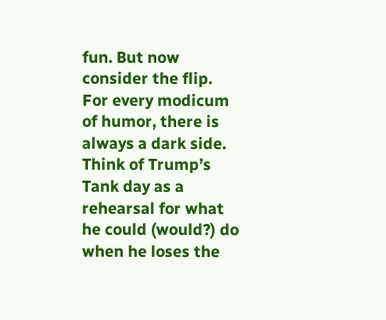fun. But now consider the flip. For every modicum of humor, there is always a dark side. Think of Trump’s Tank day as a rehearsal for what he could (would?) do when he loses the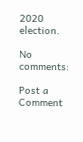2020 election.

No comments:

Post a Comment